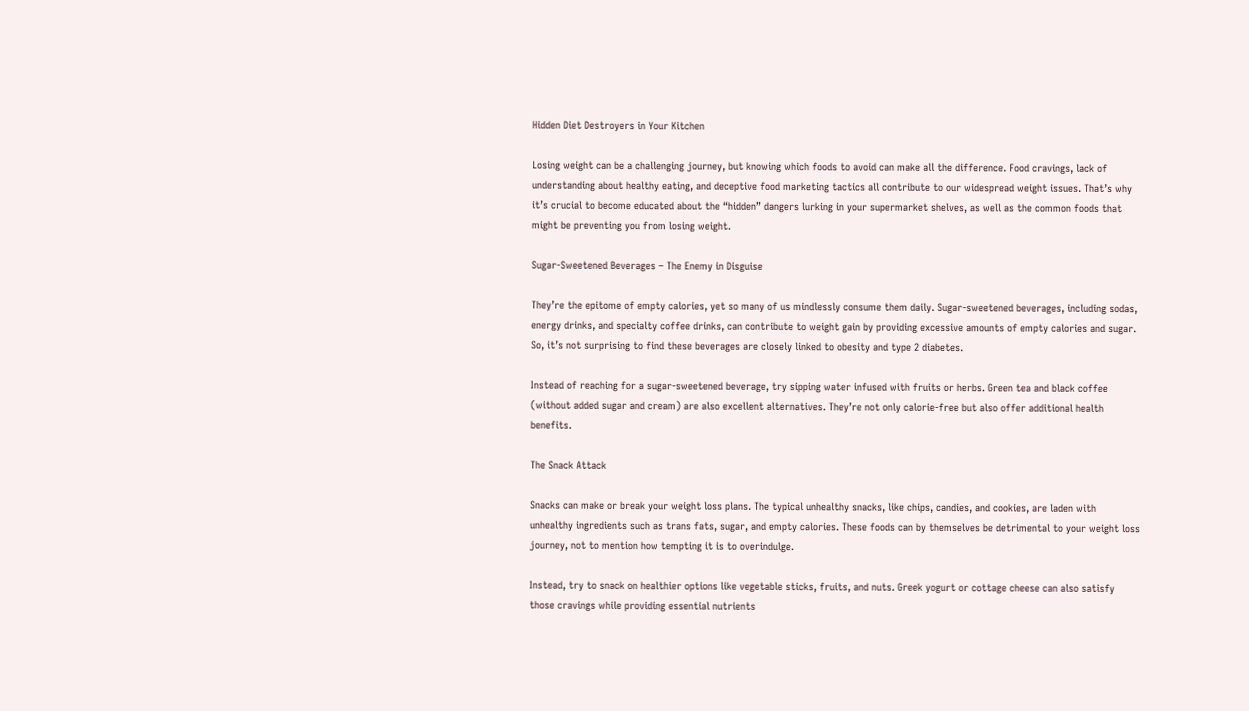Hidden Diet Destroyers in Your Kitchen

Losing weight can be a challenging journey, but knowing which foods to avoid can make all the difference. Food cravings, lack of understanding about healthy eating, and deceptive food marketing tactics all contribute to our widespread weight issues. That’s why it’s crucial to become educated about the “hidden” dangers lurking in your supermarket shelves, as well as the common foods that might be preventing you from losing weight.

Sugar-Sweetened Beverages – The Enemy in Disguise

They’re the epitome of empty calories, yet so many of us mindlessly consume them daily. Sugar-sweetened beverages, including sodas, energy drinks, and specialty coffee drinks, can contribute to weight gain by providing excessive amounts of empty calories and sugar. So, it’s not surprising to find these beverages are closely linked to obesity and type 2 diabetes.

Instead of reaching for a sugar-sweetened beverage, try sipping water infused with fruits or herbs. Green tea and black coffee (without added sugar and cream) are also excellent alternatives. They’re not only calorie-free but also offer additional health benefits.

The Snack Attack

Snacks can make or break your weight loss plans. The typical unhealthy snacks, like chips, candies, and cookies, are laden with unhealthy ingredients such as trans fats, sugar, and empty calories. These foods can by themselves be detrimental to your weight loss journey, not to mention how tempting it is to overindulge.

Instead, try to snack on healthier options like vegetable sticks, fruits, and nuts. Greek yogurt or cottage cheese can also satisfy those cravings while providing essential nutrients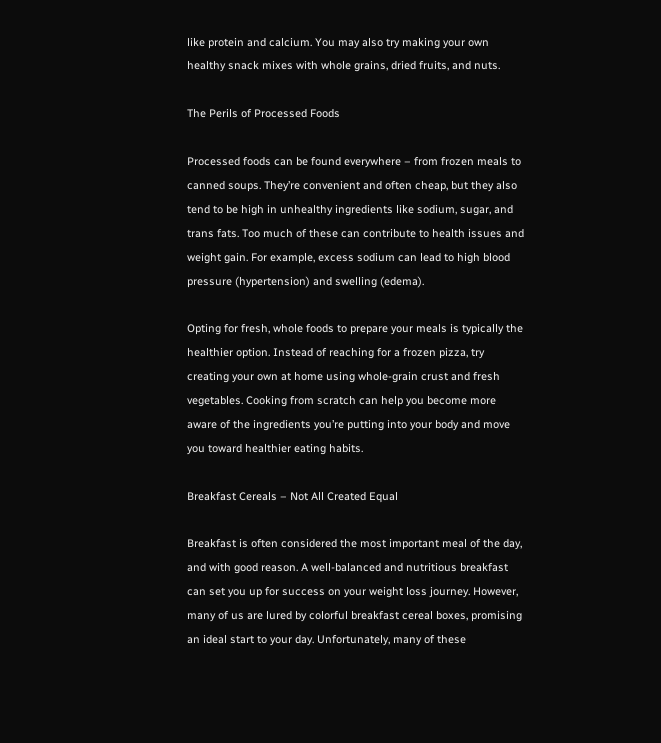like protein and calcium. You may also try making your own healthy snack mixes with whole grains, dried fruits, and nuts.

The Perils of Processed Foods

Processed foods can be found everywhere – from frozen meals to canned soups. They’re convenient and often cheap, but they also tend to be high in unhealthy ingredients like sodium, sugar, and trans fats. Too much of these can contribute to health issues and weight gain. For example, excess sodium can lead to high blood pressure (hypertension) and swelling (edema).

Opting for fresh, whole foods to prepare your meals is typically the healthier option. Instead of reaching for a frozen pizza, try creating your own at home using whole-grain crust and fresh vegetables. Cooking from scratch can help you become more aware of the ingredients you’re putting into your body and move you toward healthier eating habits.

Breakfast Cereals – Not All Created Equal

Breakfast is often considered the most important meal of the day, and with good reason. A well-balanced and nutritious breakfast can set you up for success on your weight loss journey. However, many of us are lured by colorful breakfast cereal boxes, promising an ideal start to your day. Unfortunately, many of these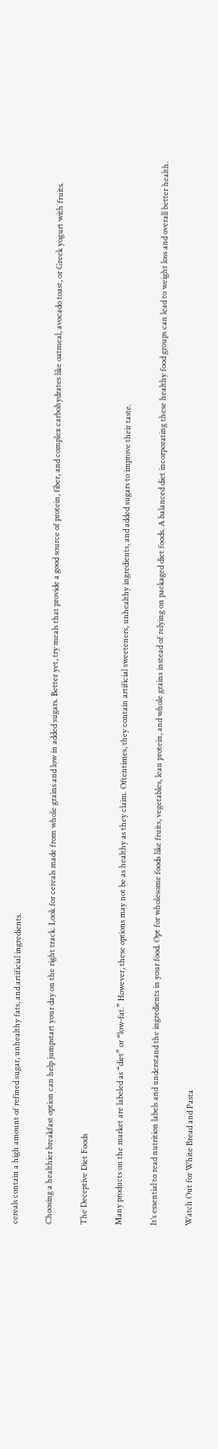cereals contain a high amount of refined sugar, unhealthy fats, and artificial ingredients.

Choosing a healthier breakfast option can help jumpstart your day on the right track. Look for cereals made from whole grains and low in added sugars. Better yet, try meals that provide a good source of protein, fiber, and complex carbohydrates like oatmeal, avocado toast, or Greek yogurt with fruits.

The Deceptive Diet Foods

Many products on the market are labeled as “diet” or “low-fat.” However, these options may not be as healthy as they claim. Oftentimes, they contain artificial sweeteners, unhealthy ingredients, and added sugars to improve their taste.

It’s essential to read nutrition labels and understand the ingredients in your food. Opt for wholesome foods like fruits, vegetables, lean protein, and whole grains instead of relying on packaged diet foods. A balanced diet incorporating these healthy food groups can lead to weight loss and overall better health.

Watch Out for White Bread and Pasta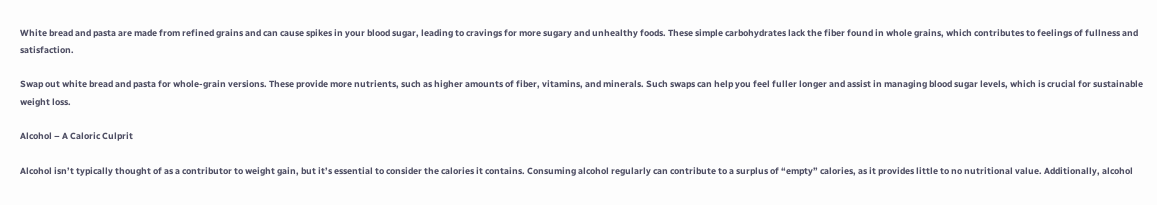White bread and pasta are made from refined grains and can cause spikes in your blood sugar, leading to cravings for more sugary and unhealthy foods. These simple carbohydrates lack the fiber found in whole grains, which contributes to feelings of fullness and satisfaction.

Swap out white bread and pasta for whole-grain versions. These provide more nutrients, such as higher amounts of fiber, vitamins, and minerals. Such swaps can help you feel fuller longer and assist in managing blood sugar levels, which is crucial for sustainable weight loss.

Alcohol – A Caloric Culprit

Alcohol isn’t typically thought of as a contributor to weight gain, but it’s essential to consider the calories it contains. Consuming alcohol regularly can contribute to a surplus of “empty” calories, as it provides little to no nutritional value. Additionally, alcohol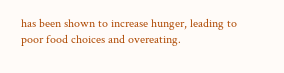has been shown to increase hunger, leading to poor food choices and overeating.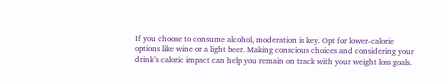If you choose to consume alcohol, moderation is key. Opt for lower-calorie options like wine or a light beer. Making conscious choices and considering your drink’s caloric impact can help you remain on track with your weight loss goals.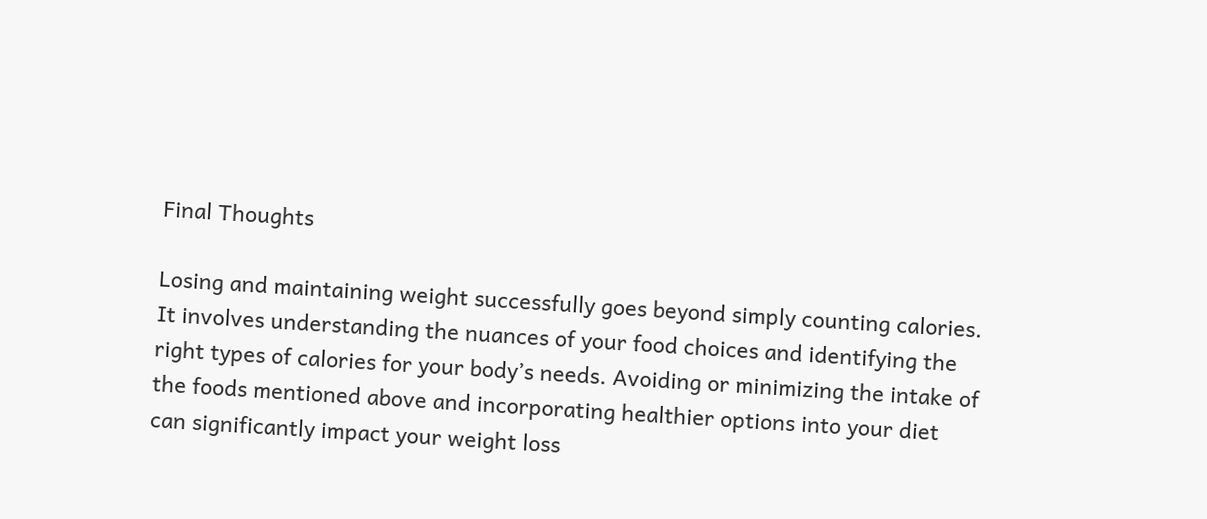Final Thoughts

Losing and maintaining weight successfully goes beyond simply counting calories. It involves understanding the nuances of your food choices and identifying the right types of calories for your body’s needs. Avoiding or minimizing the intake of the foods mentioned above and incorporating healthier options into your diet can significantly impact your weight loss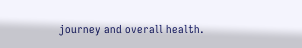journey and overall health.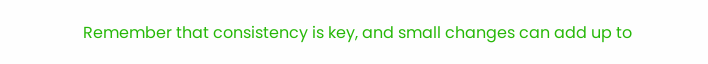Remember that consistency is key, and small changes can add up to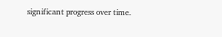significant progress over time.